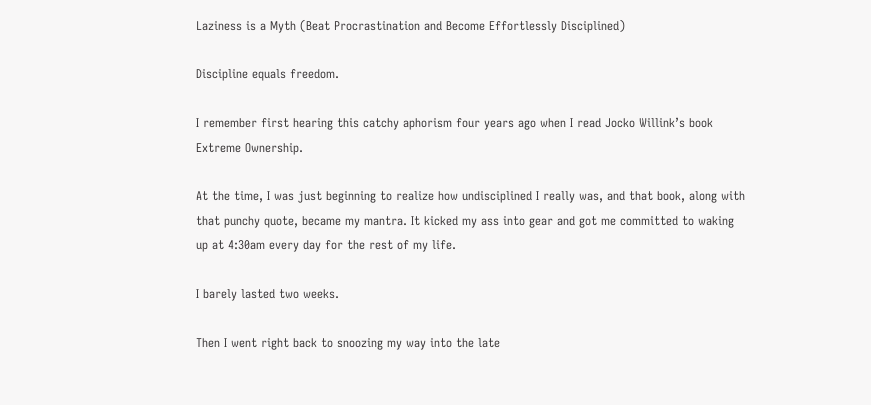Laziness is a Myth (Beat Procrastination and Become Effortlessly Disciplined)

Discipline equals freedom.

I remember first hearing this catchy aphorism four years ago when I read Jocko Willink’s book Extreme Ownership.

At the time, I was just beginning to realize how undisciplined I really was, and that book, along with that punchy quote, became my mantra. It kicked my ass into gear and got me committed to waking up at 4:30am every day for the rest of my life.

I barely lasted two weeks.

Then I went right back to snoozing my way into the late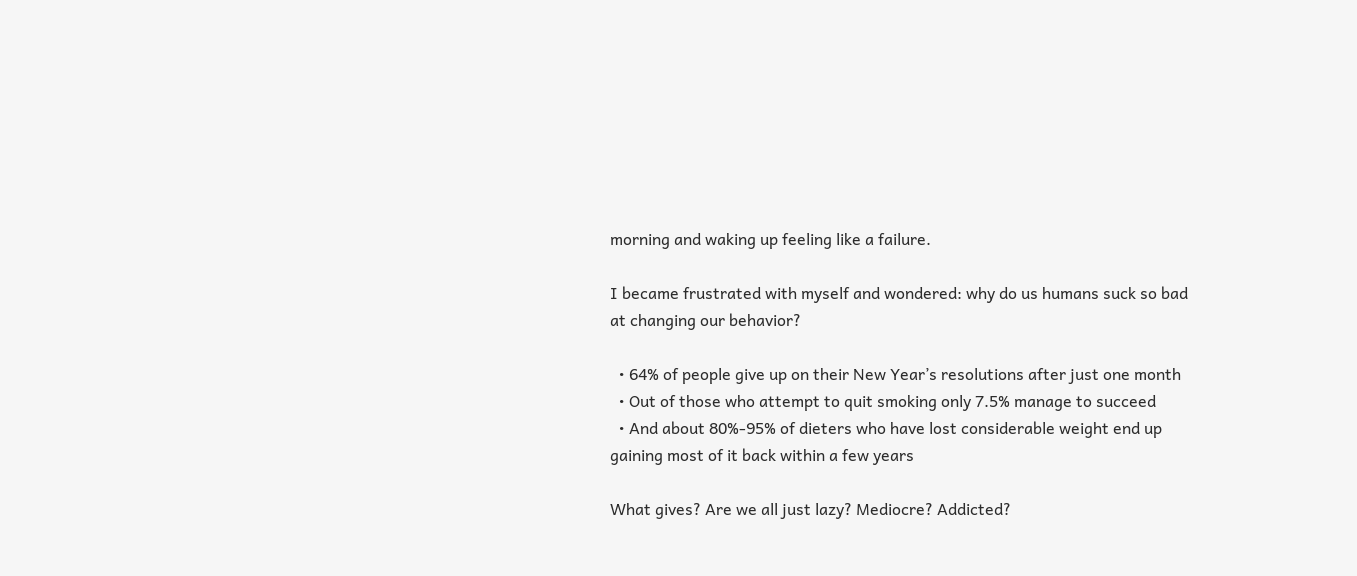morning and waking up feeling like a failure.

I became frustrated with myself and wondered: why do us humans suck so bad at changing our behavior?

  • 64% of people give up on their New Year’s resolutions after just one month
  • Out of those who attempt to quit smoking only 7.5% manage to succeed
  • And about 80%-95% of dieters who have lost considerable weight end up gaining most of it back within a few years

What gives? Are we all just lazy? Mediocre? Addicted?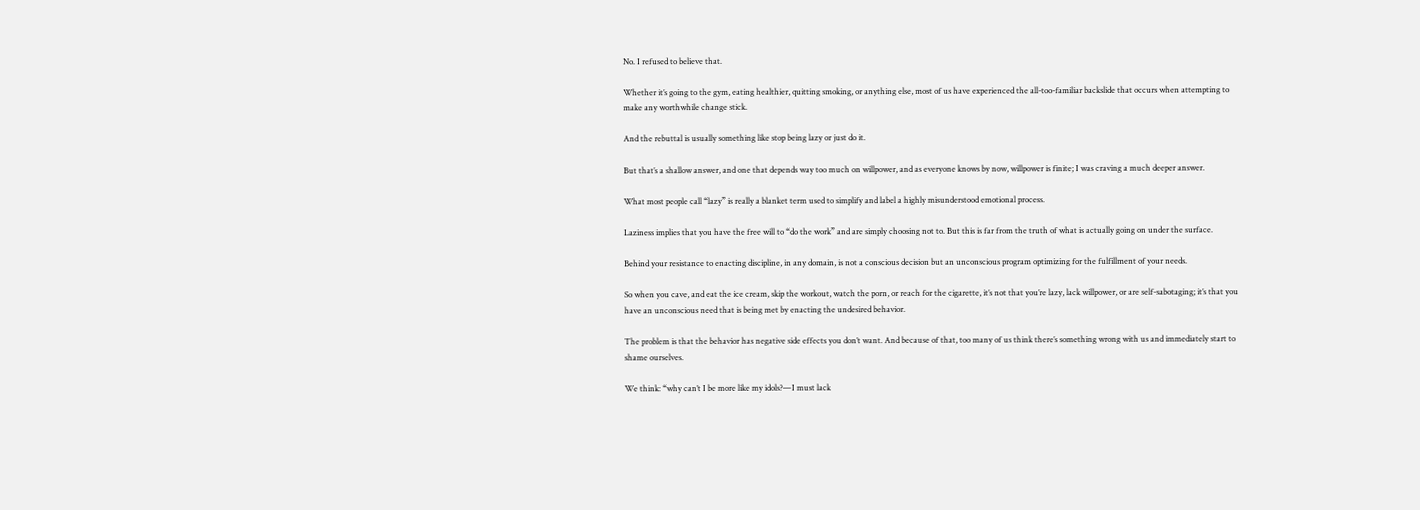No. I refused to believe that.

Whether it’s going to the gym, eating healthier, quitting smoking, or anything else, most of us have experienced the all-too-familiar backslide that occurs when attempting to make any worthwhile change stick.

And the rebuttal is usually something like stop being lazy or just do it.

But that’s a shallow answer, and one that depends way too much on willpower, and as everyone knows by now, willpower is finite; I was craving a much deeper answer.

What most people call “lazy” is really a blanket term used to simplify and label a highly misunderstood emotional process.

Laziness implies that you have the free will to “do the work” and are simply choosing not to. But this is far from the truth of what is actually going on under the surface.

Behind your resistance to enacting discipline, in any domain, is not a conscious decision but an unconscious program optimizing for the fulfillment of your needs.

So when you cave, and eat the ice cream, skip the workout, watch the porn, or reach for the cigarette, it’s not that you’re lazy, lack willpower, or are self-sabotaging; it’s that you have an unconscious need that is being met by enacting the undesired behavior.

The problem is that the behavior has negative side effects you don’t want. And because of that, too many of us think there’s something wrong with us and immediately start to shame ourselves.

We think: “why can’t I be more like my idols?—I must lack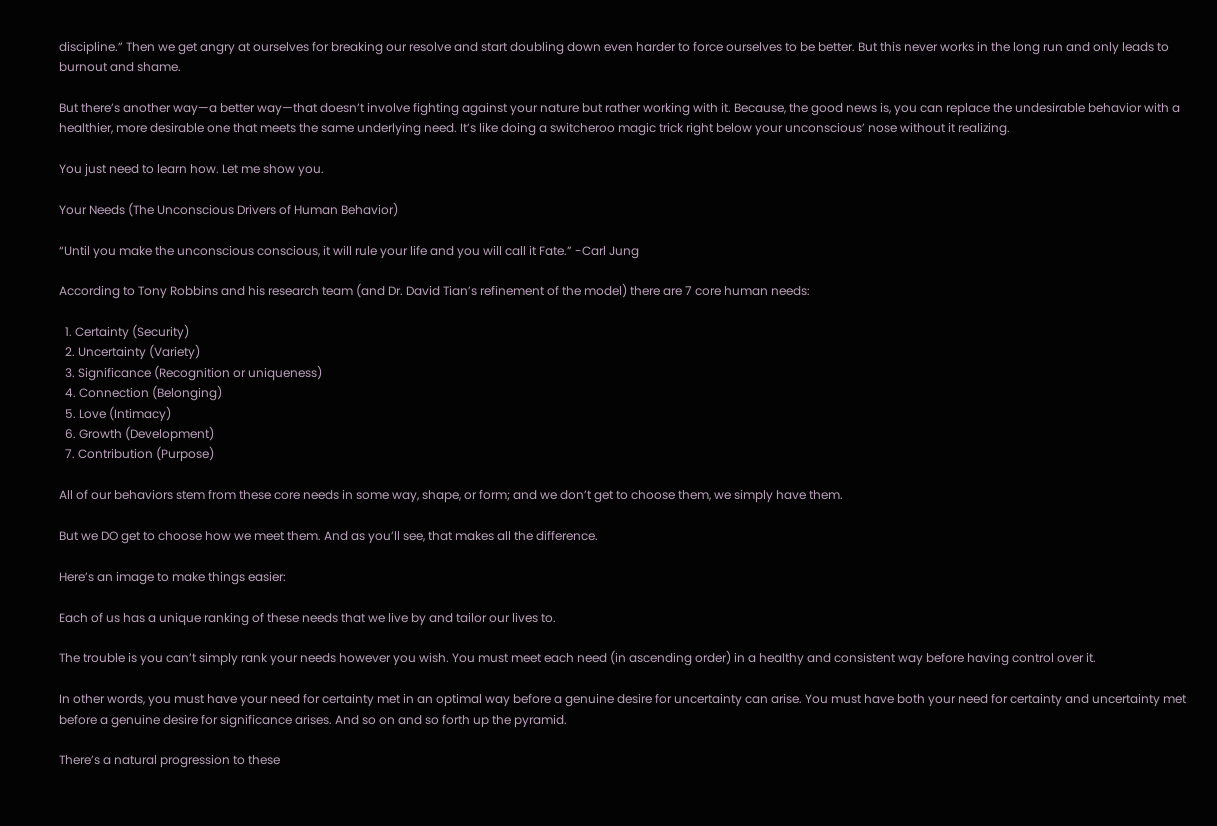discipline.” Then we get angry at ourselves for breaking our resolve and start doubling down even harder to force ourselves to be better. But this never works in the long run and only leads to burnout and shame.

But there’s another way—a better way—that doesn’t involve fighting against your nature but rather working with it. Because, the good news is, you can replace the undesirable behavior with a healthier, more desirable one that meets the same underlying need. It’s like doing a switcheroo magic trick right below your unconscious’ nose without it realizing.

You just need to learn how. Let me show you.

Your Needs (The Unconscious Drivers of Human Behavior)

“Until you make the unconscious conscious, it will rule your life and you will call it Fate.” -Carl Jung

According to Tony Robbins and his research team (and Dr. David Tian’s refinement of the model) there are 7 core human needs:

  1. Certainty (Security)
  2. Uncertainty (Variety)
  3. Significance (Recognition or uniqueness)
  4. Connection (Belonging)
  5. Love (Intimacy)
  6. Growth (Development)
  7. Contribution (Purpose)

All of our behaviors stem from these core needs in some way, shape, or form; and we don’t get to choose them, we simply have them.

But we DO get to choose how we meet them. And as you’ll see, that makes all the difference.

Here’s an image to make things easier:

Each of us has a unique ranking of these needs that we live by and tailor our lives to.

The trouble is you can’t simply rank your needs however you wish. You must meet each need (in ascending order) in a healthy and consistent way before having control over it.

In other words, you must have your need for certainty met in an optimal way before a genuine desire for uncertainty can arise. You must have both your need for certainty and uncertainty met before a genuine desire for significance arises. And so on and so forth up the pyramid.

There’s a natural progression to these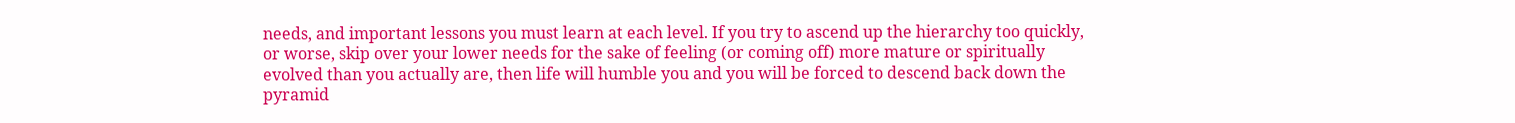needs, and important lessons you must learn at each level. If you try to ascend up the hierarchy too quickly, or worse, skip over your lower needs for the sake of feeling (or coming off) more mature or spiritually evolved than you actually are, then life will humble you and you will be forced to descend back down the pyramid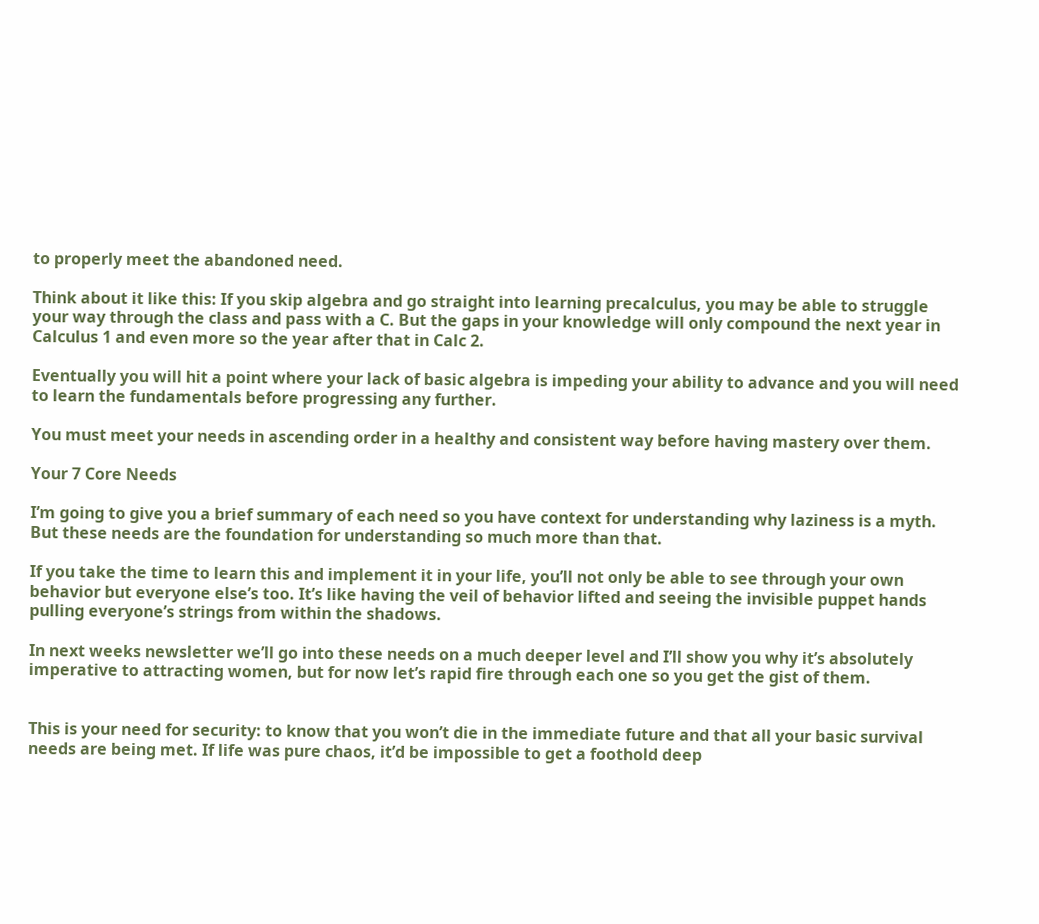to properly meet the abandoned need.

Think about it like this: If you skip algebra and go straight into learning precalculus, you may be able to struggle your way through the class and pass with a C. But the gaps in your knowledge will only compound the next year in Calculus 1 and even more so the year after that in Calc 2.

Eventually you will hit a point where your lack of basic algebra is impeding your ability to advance and you will need to learn the fundamentals before progressing any further.

You must meet your needs in ascending order in a healthy and consistent way before having mastery over them.

Your 7 Core Needs

I’m going to give you a brief summary of each need so you have context for understanding why laziness is a myth. But these needs are the foundation for understanding so much more than that.

If you take the time to learn this and implement it in your life, you’ll not only be able to see through your own behavior but everyone else’s too. It’s like having the veil of behavior lifted and seeing the invisible puppet hands pulling everyone’s strings from within the shadows.

In next weeks newsletter we’ll go into these needs on a much deeper level and I’ll show you why it’s absolutely imperative to attracting women, but for now let’s rapid fire through each one so you get the gist of them.


This is your need for security: to know that you won’t die in the immediate future and that all your basic survival needs are being met. If life was pure chaos, it’d be impossible to get a foothold deep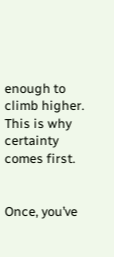enough to climb higher. This is why certainty comes first.


Once, you’ve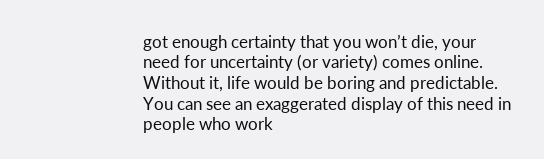got enough certainty that you won’t die, your need for uncertainty (or variety) comes online. Without it, life would be boring and predictable. You can see an exaggerated display of this need in people who work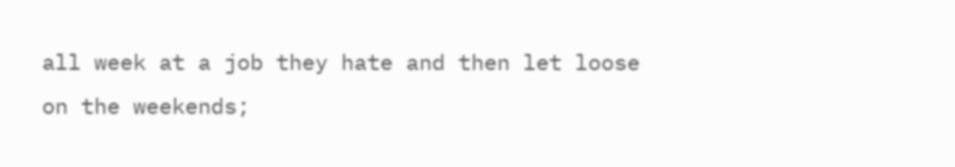all week at a job they hate and then let loose on the weekends;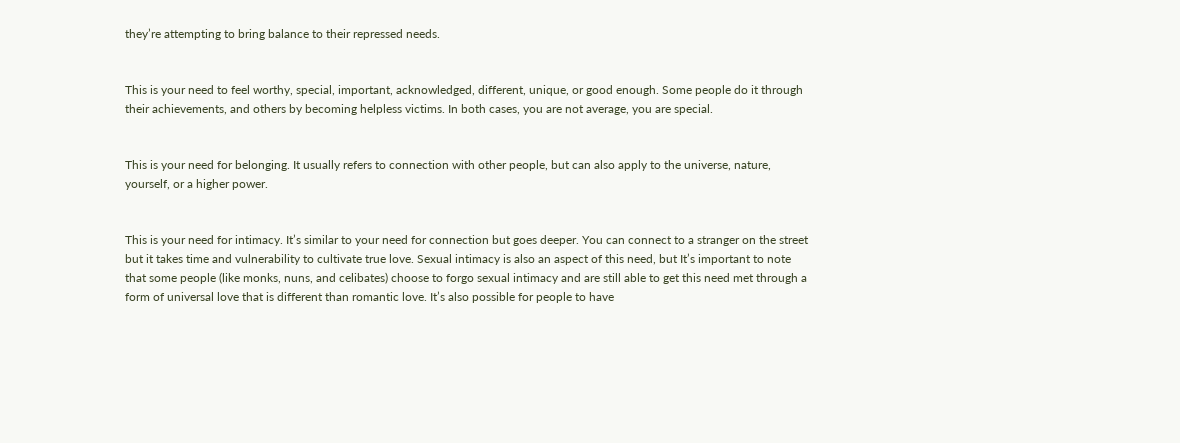they’re attempting to bring balance to their repressed needs.


This is your need to feel worthy, special, important, acknowledged, different, unique, or good enough. Some people do it through their achievements, and others by becoming helpless victims. In both cases, you are not average, you are special.


This is your need for belonging. It usually refers to connection with other people, but can also apply to the universe, nature, yourself, or a higher power.


This is your need for intimacy. It’s similar to your need for connection but goes deeper. You can connect to a stranger on the street but it takes time and vulnerability to cultivate true love. Sexual intimacy is also an aspect of this need, but It’s important to note that some people (like monks, nuns, and celibates) choose to forgo sexual intimacy and are still able to get this need met through a form of universal love that is different than romantic love. It’s also possible for people to have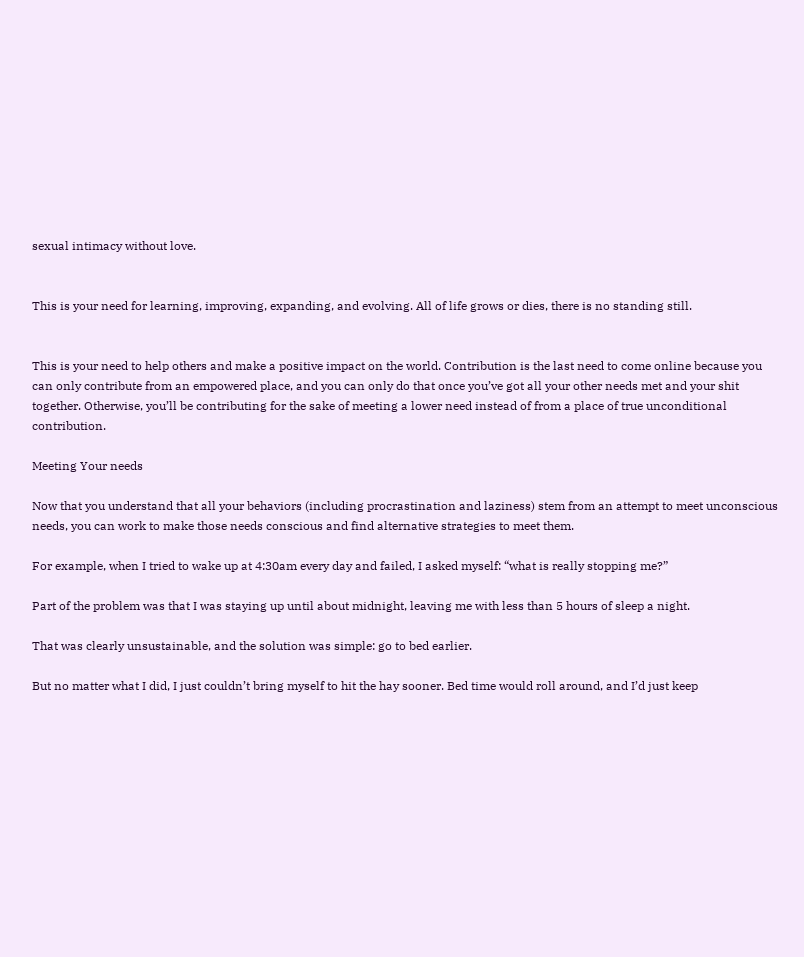sexual intimacy without love.


This is your need for learning, improving, expanding, and evolving. All of life grows or dies, there is no standing still.


This is your need to help others and make a positive impact on the world. Contribution is the last need to come online because you can only contribute from an empowered place, and you can only do that once you’ve got all your other needs met and your shit together. Otherwise, you’ll be contributing for the sake of meeting a lower need instead of from a place of true unconditional contribution.

Meeting Your needs

Now that you understand that all your behaviors (including procrastination and laziness) stem from an attempt to meet unconscious needs, you can work to make those needs conscious and find alternative strategies to meet them.

For example, when I tried to wake up at 4:30am every day and failed, I asked myself: “what is really stopping me?”

Part of the problem was that I was staying up until about midnight, leaving me with less than 5 hours of sleep a night.

That was clearly unsustainable, and the solution was simple: go to bed earlier.

But no matter what I did, I just couldn’t bring myself to hit the hay sooner. Bed time would roll around, and I’d just keep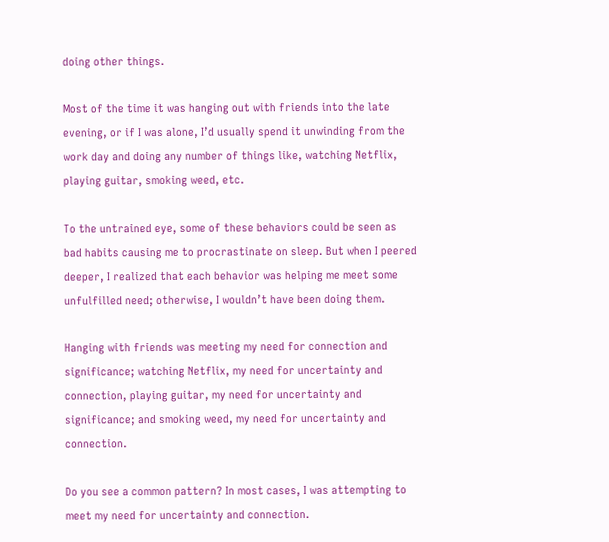doing other things.

Most of the time it was hanging out with friends into the late evening, or if I was alone, I’d usually spend it unwinding from the work day and doing any number of things like, watching Netflix, playing guitar, smoking weed, etc.

To the untrained eye, some of these behaviors could be seen as bad habits causing me to procrastinate on sleep. But when I peered deeper, I realized that each behavior was helping me meet some unfulfilled need; otherwise, I wouldn’t have been doing them.

Hanging with friends was meeting my need for connection and significance; watching Netflix, my need for uncertainty and connection, playing guitar, my need for uncertainty and significance; and smoking weed, my need for uncertainty and connection.

Do you see a common pattern? In most cases, I was attempting to meet my need for uncertainty and connection.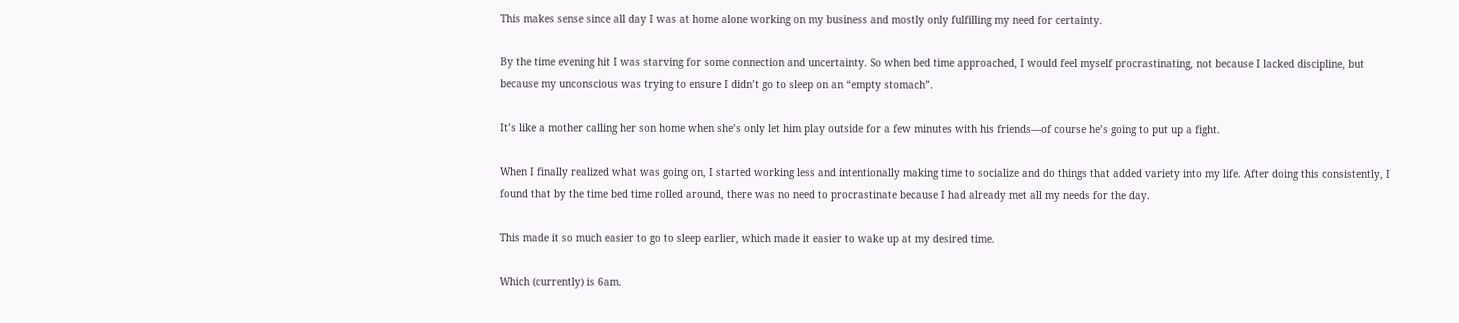This makes sense since all day I was at home alone working on my business and mostly only fulfilling my need for certainty.

By the time evening hit I was starving for some connection and uncertainty. So when bed time approached, I would feel myself procrastinating, not because I lacked discipline, but because my unconscious was trying to ensure I didn’t go to sleep on an “empty stomach”.

It’s like a mother calling her son home when she’s only let him play outside for a few minutes with his friends—of course he’s going to put up a fight.

When I finally realized what was going on, I started working less and intentionally making time to socialize and do things that added variety into my life. After doing this consistently, I found that by the time bed time rolled around, there was no need to procrastinate because I had already met all my needs for the day.

This made it so much easier to go to sleep earlier, which made it easier to wake up at my desired time.

Which (currently) is 6am.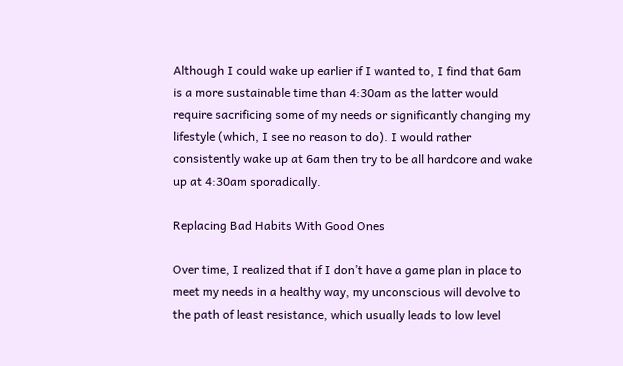Although I could wake up earlier if I wanted to, I find that 6am is a more sustainable time than 4:30am as the latter would require sacrificing some of my needs or significantly changing my lifestyle (which, I see no reason to do). I would rather consistently wake up at 6am then try to be all hardcore and wake up at 4:30am sporadically.

Replacing Bad Habits With Good Ones

Over time, I realized that if I don’t have a game plan in place to meet my needs in a healthy way, my unconscious will devolve to the path of least resistance, which usually leads to low level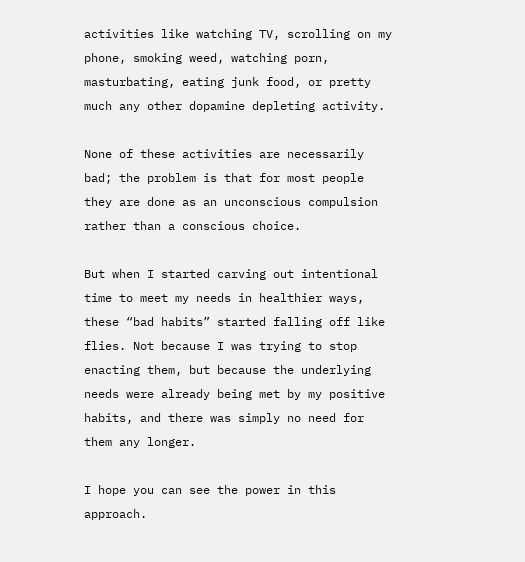activities like watching TV, scrolling on my phone, smoking weed, watching porn, masturbating, eating junk food, or pretty much any other dopamine depleting activity.

None of these activities are necessarily bad; the problem is that for most people they are done as an unconscious compulsion rather than a conscious choice.

But when I started carving out intentional time to meet my needs in healthier ways, these “bad habits” started falling off like flies. Not because I was trying to stop enacting them, but because the underlying needs were already being met by my positive habits, and there was simply no need for them any longer.

I hope you can see the power in this approach.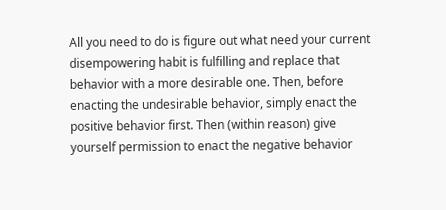All you need to do is figure out what need your current disempowering habit is fulfilling and replace that behavior with a more desirable one. Then, before enacting the undesirable behavior, simply enact the positive behavior first. Then (within reason) give yourself permission to enact the negative behavior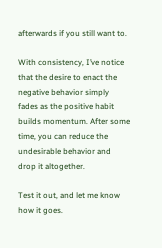afterwards if you still want to.

With consistency, I’ve notice that the desire to enact the negative behavior simply fades as the positive habit builds momentum. After some time, you can reduce the undesirable behavior and drop it altogether.

Test it out, and let me know how it goes.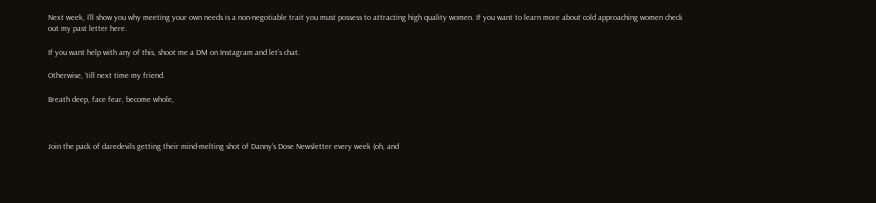Next week, I’ll show you why meeting your own needs is a non-negotiable trait you must possess to attracting high quality women. If you want to learn more about cold approaching women check out my past letter here.

If you want help with any of this, shoot me a DM on Instagram and let’s chat.

Otherwise, ‘till next time my friend.

Breath deep, face fear, become whole,



Join the pack of daredevils getting their mind-melting shot of Danny's Dose Newsletter every week (oh, and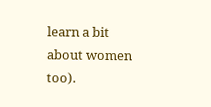learn a bit about women too).